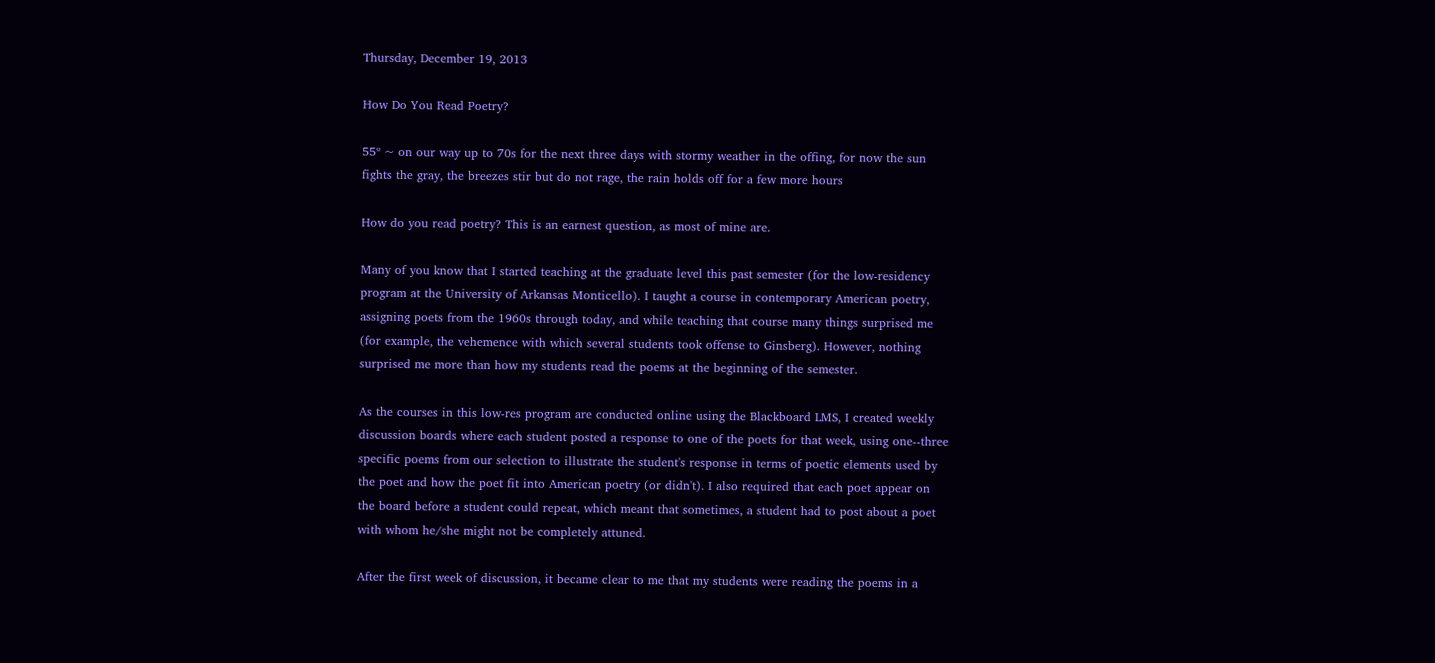Thursday, December 19, 2013

How Do You Read Poetry?

55º ~ on our way up to 70s for the next three days with stormy weather in the offing, for now the sun fights the gray, the breezes stir but do not rage, the rain holds off for a few more hours

How do you read poetry? This is an earnest question, as most of mine are.

Many of you know that I started teaching at the graduate level this past semester (for the low-residency program at the University of Arkansas Monticello). I taught a course in contemporary American poetry, assigning poets from the 1960s through today, and while teaching that course many things surprised me (for example, the vehemence with which several students took offense to Ginsberg). However, nothing surprised me more than how my students read the poems at the beginning of the semester.

As the courses in this low-res program are conducted online using the Blackboard LMS, I created weekly discussion boards where each student posted a response to one of the poets for that week, using one--three specific poems from our selection to illustrate the student's response in terms of poetic elements used by the poet and how the poet fit into American poetry (or didn't). I also required that each poet appear on the board before a student could repeat, which meant that sometimes, a student had to post about a poet with whom he/she might not be completely attuned.

After the first week of discussion, it became clear to me that my students were reading the poems in a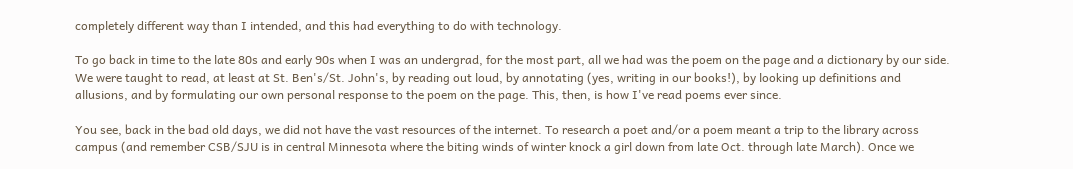completely different way than I intended, and this had everything to do with technology.

To go back in time to the late 80s and early 90s when I was an undergrad, for the most part, all we had was the poem on the page and a dictionary by our side. We were taught to read, at least at St. Ben's/St. John's, by reading out loud, by annotating (yes, writing in our books!), by looking up definitions and allusions, and by formulating our own personal response to the poem on the page. This, then, is how I've read poems ever since.

You see, back in the bad old days, we did not have the vast resources of the internet. To research a poet and/or a poem meant a trip to the library across campus (and remember CSB/SJU is in central Minnesota where the biting winds of winter knock a girl down from late Oct. through late March). Once we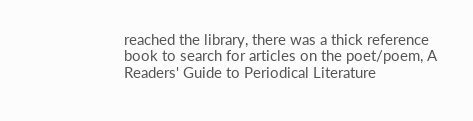reached the library, there was a thick reference book to search for articles on the poet/poem, A Readers' Guide to Periodical Literature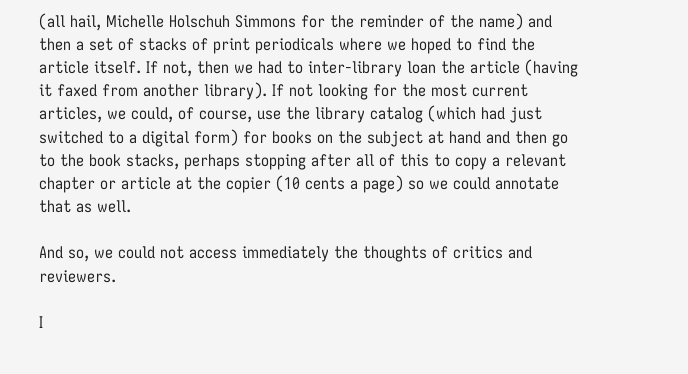(all hail, Michelle Holschuh Simmons for the reminder of the name) and then a set of stacks of print periodicals where we hoped to find the article itself. If not, then we had to inter-library loan the article (having it faxed from another library). If not looking for the most current articles, we could, of course, use the library catalog (which had just switched to a digital form) for books on the subject at hand and then go to the book stacks, perhaps stopping after all of this to copy a relevant chapter or article at the copier (10 cents a page) so we could annotate that as well.

And so, we could not access immediately the thoughts of critics and reviewers.

I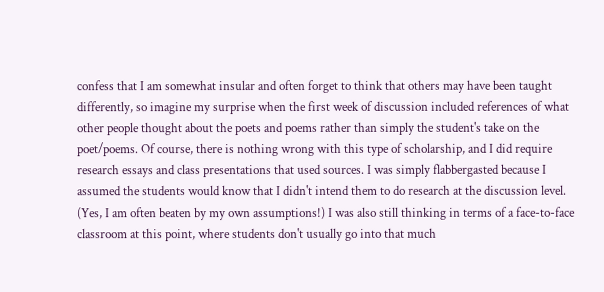confess that I am somewhat insular and often forget to think that others may have been taught differently, so imagine my surprise when the first week of discussion included references of what other people thought about the poets and poems rather than simply the student's take on the poet/poems. Of course, there is nothing wrong with this type of scholarship, and I did require research essays and class presentations that used sources. I was simply flabbergasted because I assumed the students would know that I didn't intend them to do research at the discussion level. (Yes, I am often beaten by my own assumptions!) I was also still thinking in terms of a face-to-face classroom at this point, where students don't usually go into that much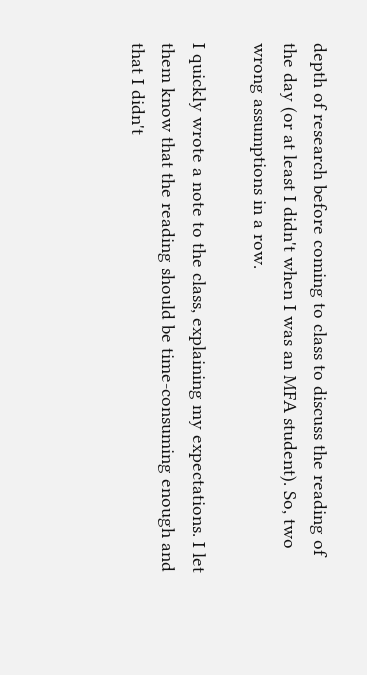depth of research before coming to class to discuss the reading of the day (or at least I didn't when I was an MFA student). So, two wrong assumptions in a row.

I quickly wrote a note to the class, explaining my expectations. I let them know that the reading should be time-consuming enough and that I didn't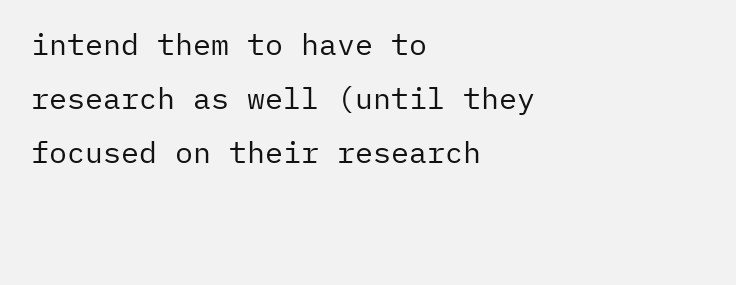intend them to have to research as well (until they focused on their research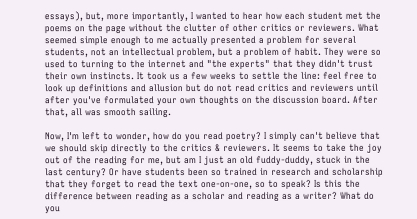essays), but, more importantly, I wanted to hear how each student met the poems on the page without the clutter of other critics or reviewers. What seemed simple enough to me actually presented a problem for several students, not an intellectual problem, but a problem of habit. They were so used to turning to the internet and "the experts" that they didn't trust their own instincts. It took us a few weeks to settle the line: feel free to look up definitions and allusion but do not read critics and reviewers until after you've formulated your own thoughts on the discussion board. After that, all was smooth sailing.

Now, I'm left to wonder, how do you read poetry? I simply can't believe that we should skip directly to the critics & reviewers. It seems to take the joy out of the reading for me, but am I just an old fuddy-duddy, stuck in the last century? Or have students been so trained in research and scholarship that they forget to read the text one-on-one, so to speak? Is this the difference between reading as a scholar and reading as a writer? What do you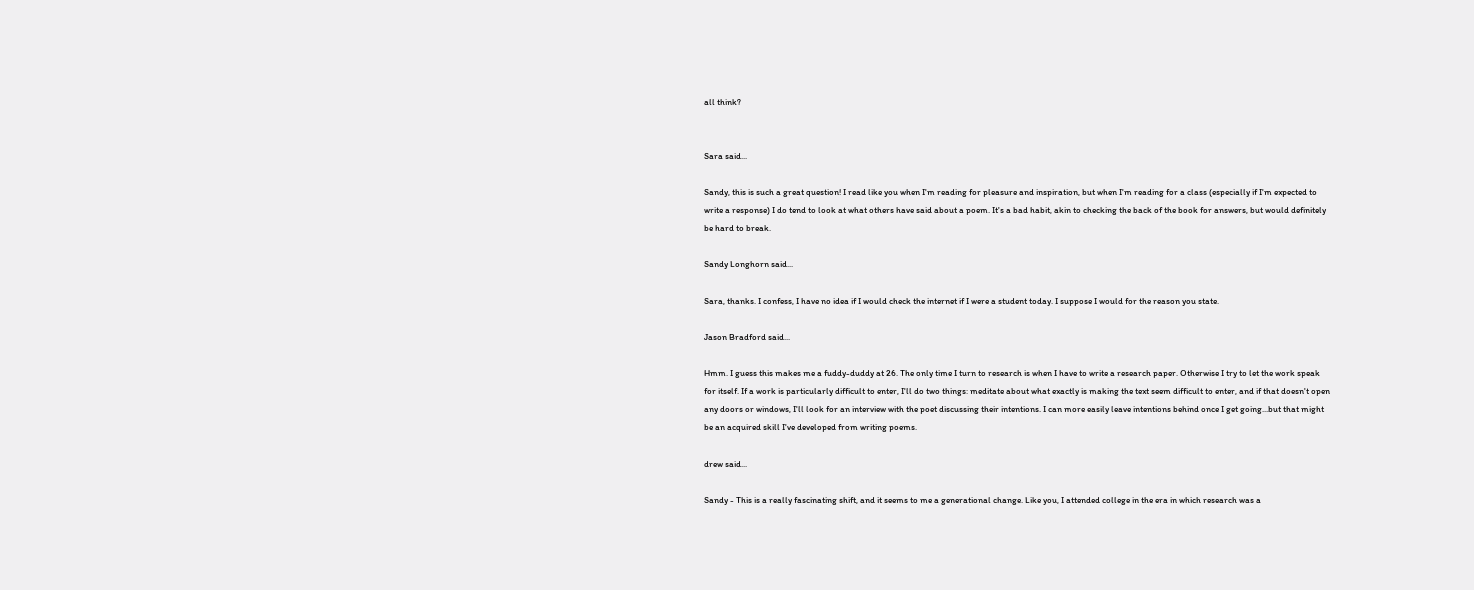all think?


Sara said...

Sandy, this is such a great question! I read like you when I'm reading for pleasure and inspiration, but when I'm reading for a class (especially if I'm expected to write a response) I do tend to look at what others have said about a poem. It's a bad habit, akin to checking the back of the book for answers, but would definitely be hard to break.

Sandy Longhorn said...

Sara, thanks. I confess, I have no idea if I would check the internet if I were a student today. I suppose I would for the reason you state.

Jason Bradford said...

Hmm. I guess this makes me a fuddy-duddy at 26. The only time I turn to research is when I have to write a research paper. Otherwise I try to let the work speak for itself. If a work is particularly difficult to enter, I'll do two things: meditate about what exactly is making the text seem difficult to enter, and if that doesn't open any doors or windows, I'll look for an interview with the poet discussing their intentions. I can more easily leave intentions behind once I get going...but that might be an acquired skill I've developed from writing poems.

drew said...

Sandy - This is a really fascinating shift, and it seems to me a generational change. Like you, I attended college in the era in which research was a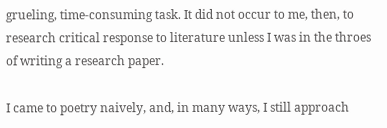grueling, time-consuming task. It did not occur to me, then, to research critical response to literature unless I was in the throes of writing a research paper.

I came to poetry naively, and, in many ways, I still approach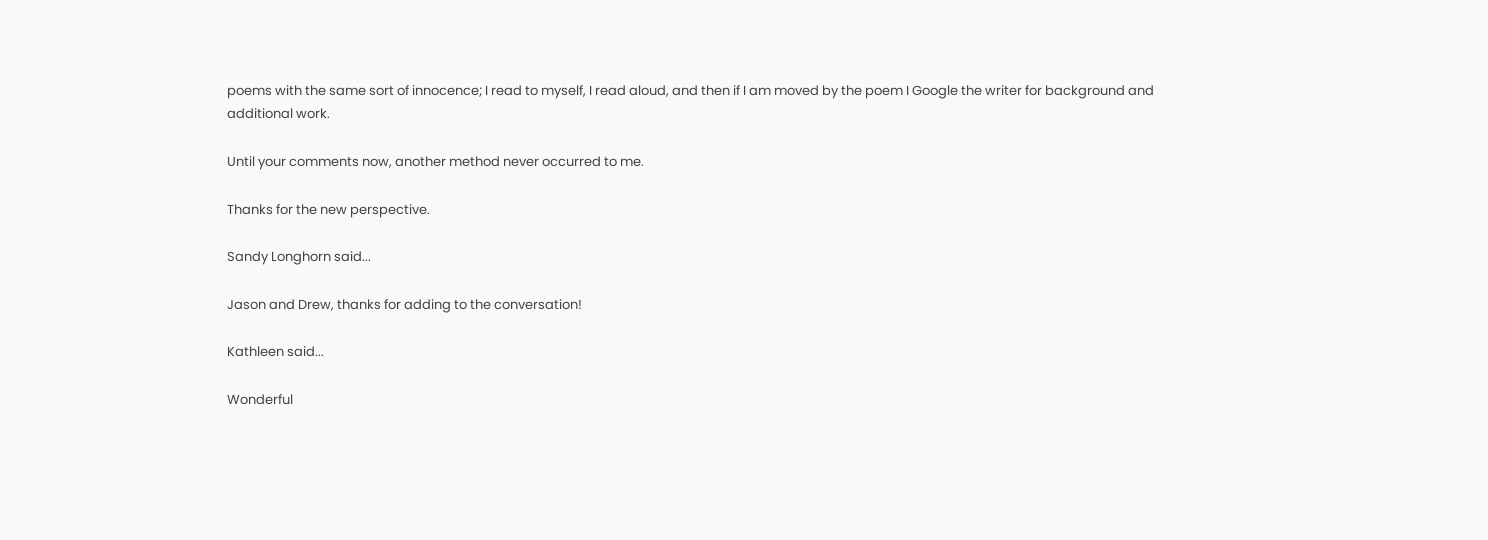poems with the same sort of innocence; I read to myself, I read aloud, and then if I am moved by the poem I Google the writer for background and additional work.

Until your comments now, another method never occurred to me.

Thanks for the new perspective.

Sandy Longhorn said...

Jason and Drew, thanks for adding to the conversation!

Kathleen said...

Wonderful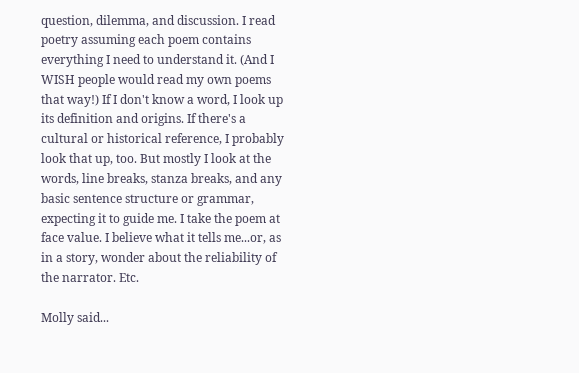question, dilemma, and discussion. I read poetry assuming each poem contains everything I need to understand it. (And I WISH people would read my own poems that way!) If I don't know a word, I look up its definition and origins. If there's a cultural or historical reference, I probably look that up, too. But mostly I look at the words, line breaks, stanza breaks, and any basic sentence structure or grammar, expecting it to guide me. I take the poem at face value. I believe what it tells me...or, as in a story, wonder about the reliability of the narrator. Etc.

Molly said...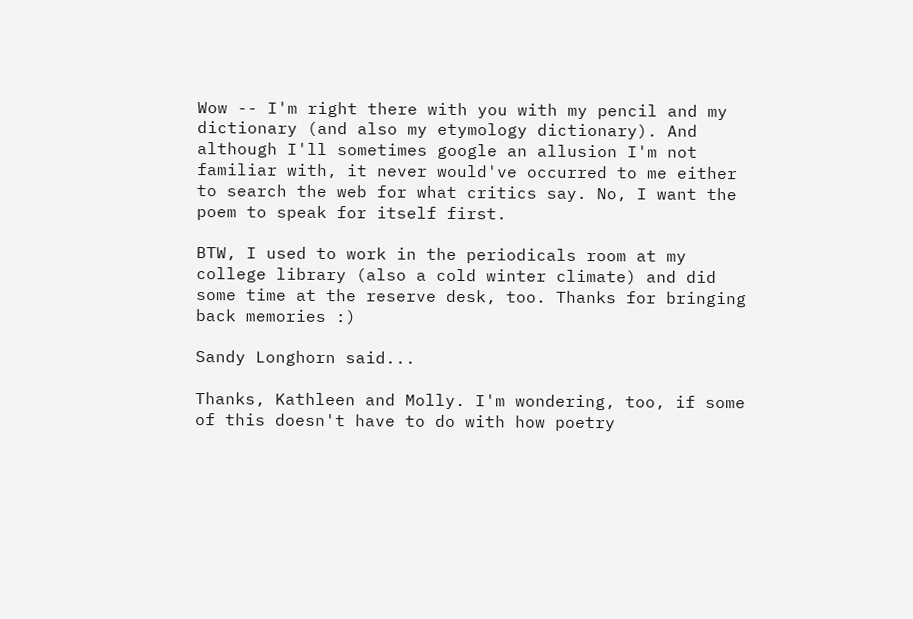Wow -- I'm right there with you with my pencil and my dictionary (and also my etymology dictionary). And although I'll sometimes google an allusion I'm not familiar with, it never would've occurred to me either to search the web for what critics say. No, I want the poem to speak for itself first.

BTW, I used to work in the periodicals room at my college library (also a cold winter climate) and did some time at the reserve desk, too. Thanks for bringing back memories :)

Sandy Longhorn said...

Thanks, Kathleen and Molly. I'm wondering, too, if some of this doesn't have to do with how poetry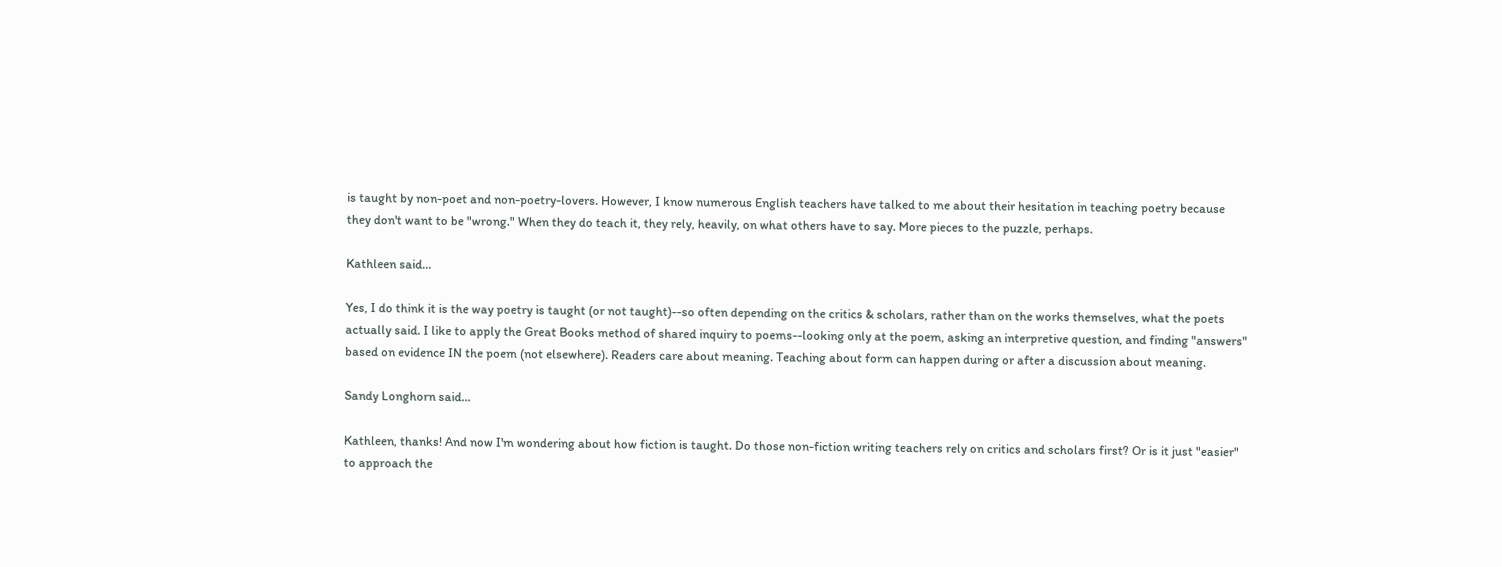is taught by non-poet and non-poetry-lovers. However, I know numerous English teachers have talked to me about their hesitation in teaching poetry because they don't want to be "wrong." When they do teach it, they rely, heavily, on what others have to say. More pieces to the puzzle, perhaps.

Kathleen said...

Yes, I do think it is the way poetry is taught (or not taught)--so often depending on the critics & scholars, rather than on the works themselves, what the poets actually said. I like to apply the Great Books method of shared inquiry to poems--looking only at the poem, asking an interpretive question, and finding "answers" based on evidence IN the poem (not elsewhere). Readers care about meaning. Teaching about form can happen during or after a discussion about meaning.

Sandy Longhorn said...

Kathleen, thanks! And now I'm wondering about how fiction is taught. Do those non-fiction writing teachers rely on critics and scholars first? Or is it just "easier" to approach the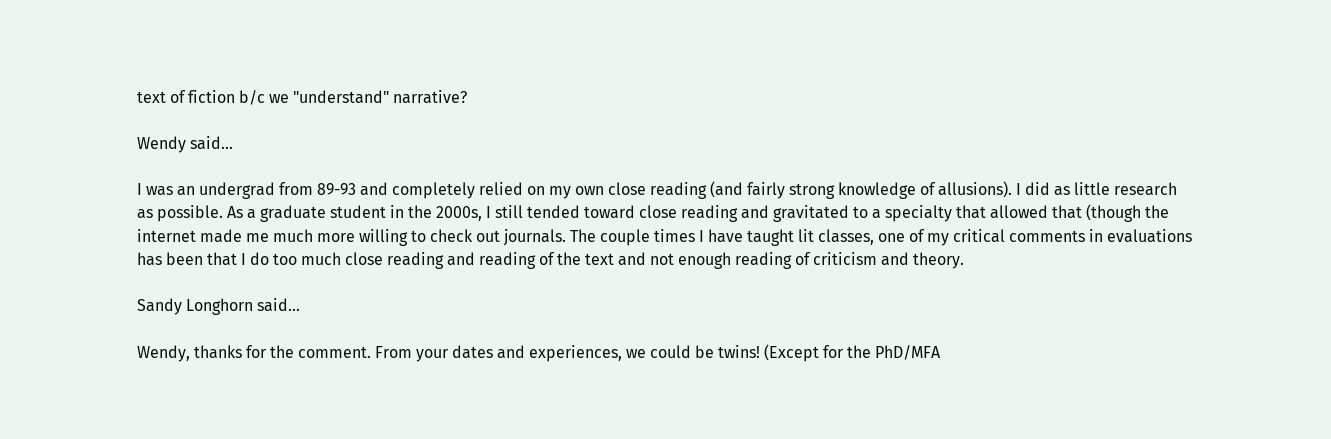text of fiction b/c we "understand" narrative?

Wendy said...

I was an undergrad from 89-93 and completely relied on my own close reading (and fairly strong knowledge of allusions). I did as little research as possible. As a graduate student in the 2000s, I still tended toward close reading and gravitated to a specialty that allowed that (though the internet made me much more willing to check out journals. The couple times I have taught lit classes, one of my critical comments in evaluations has been that I do too much close reading and reading of the text and not enough reading of criticism and theory.

Sandy Longhorn said...

Wendy, thanks for the comment. From your dates and experiences, we could be twins! (Except for the PhD/MFA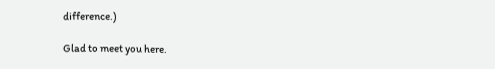difference.)

Glad to meet you here.